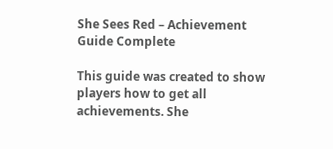She Sees Red – Achievement Guide Complete

This guide was created to show players how to get all achievements. She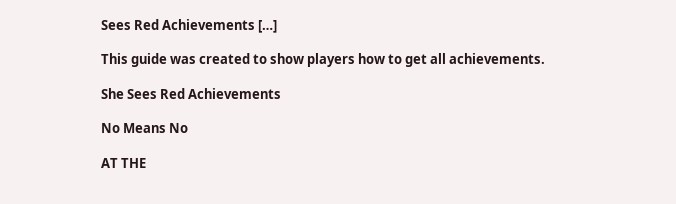Sees Red Achievements […]

This guide was created to show players how to get all achievements.

She Sees Red Achievements

No Means No

AT THE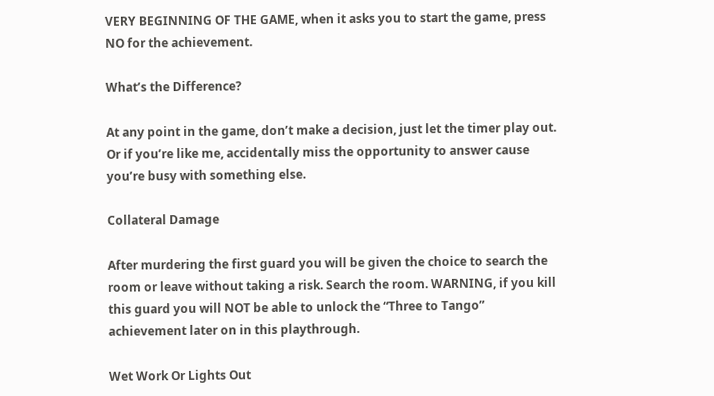VERY BEGINNING OF THE GAME, when it asks you to start the game, press NO for the achievement.

What’s the Difference?

At any point in the game, don’t make a decision, just let the timer play out. Or if you’re like me, accidentally miss the opportunity to answer cause you’re busy with something else.

Collateral Damage

After murdering the first guard you will be given the choice to search the room or leave without taking a risk. Search the room. WARNING, if you kill this guard you will NOT be able to unlock the “Three to Tango” achievement later on in this playthrough.

Wet Work Or Lights Out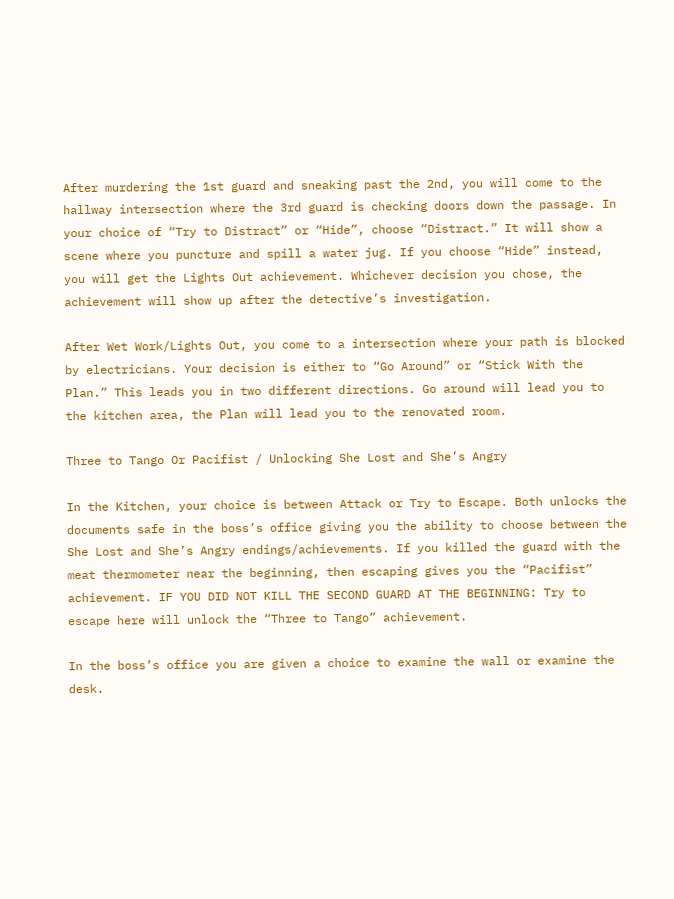After murdering the 1st guard and sneaking past the 2nd, you will come to the hallway intersection where the 3rd guard is checking doors down the passage. In your choice of “Try to Distract” or “Hide”, choose “Distract.” It will show a scene where you puncture and spill a water jug. If you choose “Hide” instead, you will get the Lights Out achievement. Whichever decision you chose, the achievement will show up after the detective’s investigation.

After Wet Work/Lights Out, you come to a intersection where your path is blocked by electricians. Your decision is either to “Go Around” or “Stick With the Plan.” This leads you in two different directions. Go around will lead you to the kitchen area, the Plan will lead you to the renovated room.

Three to Tango Or Pacifist / Unlocking She Lost and She’s Angry

In the Kitchen, your choice is between Attack or Try to Escape. Both unlocks the documents safe in the boss’s office giving you the ability to choose between the She Lost and She’s Angry endings/achievements. If you killed the guard with the meat thermometer near the beginning, then escaping gives you the “Pacifist” achievement. IF YOU DID NOT KILL THE SECOND GUARD AT THE BEGINNING: Try to escape here will unlock the “Three to Tango” achievement.

In the boss’s office you are given a choice to examine the wall or examine the desk.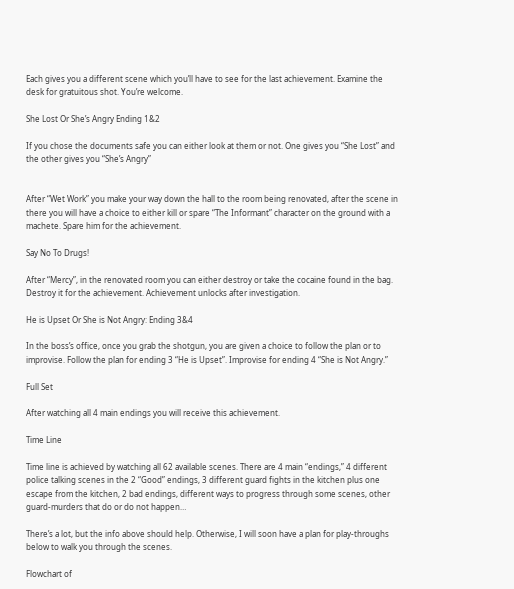Each gives you a different scene which you’ll have to see for the last achievement. Examine the desk for gratuitous shot. You’re welcome.

She Lost Or She’s Angry Ending 1&2

If you chose the documents safe you can either look at them or not. One gives you “She Lost” and the other gives you “She’s Angry”


After “Wet Work” you make your way down the hall to the room being renovated, after the scene in there you will have a choice to either kill or spare “The Informant” character on the ground with a machete. Spare him for the achievement.

Say No To Drugs!

After “Mercy”, in the renovated room you can either destroy or take the cocaine found in the bag. Destroy it for the achievement. Achievement unlocks after investigation.

He is Upset Or She is Not Angry: Ending 3&4

In the boss’s office, once you grab the shotgun, you are given a choice to follow the plan or to improvise. Follow the plan for ending 3 “He is Upset”. Improvise for ending 4 “She is Not Angry.”

Full Set

After watching all 4 main endings you will receive this achievement.

Time Line

Time line is achieved by watching all 62 available scenes. There are 4 main “endings,” 4 different police talking scenes in the 2 “Good” endings, 3 different guard fights in the kitchen plus one escape from the kitchen, 2 bad endings, different ways to progress through some scenes, other guard-murders that do or do not happen…

There’s a lot, but the info above should help. Otherwise, I will soon have a plan for play-throughs below to walk you through the scenes.

Flowchart of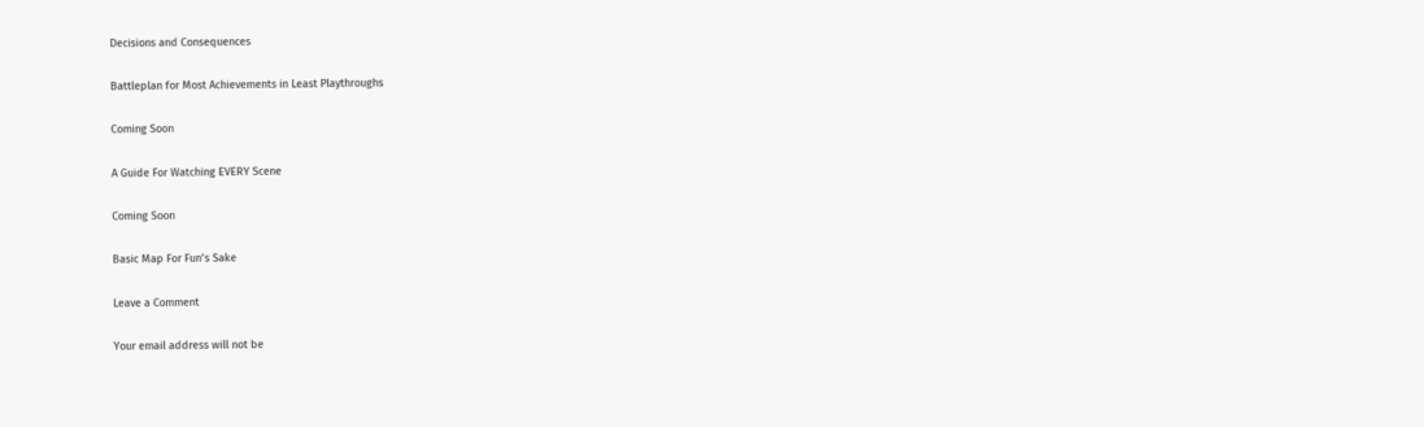Decisions and Consequences

Battleplan for Most Achievements in Least Playthroughs

Coming Soon

A Guide For Watching EVERY Scene

Coming Soon

Basic Map For Fun’s Sake

Leave a Comment

Your email address will not be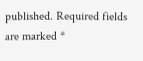published. Required fields are marked *